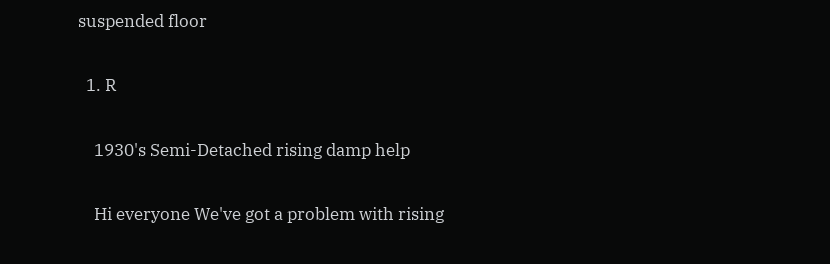suspended floor

  1. R

    1930's Semi-Detached rising damp help

    Hi everyone We've got a problem with rising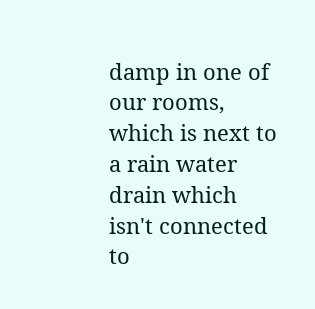damp in one of our rooms, which is next to a rain water drain which isn't connected to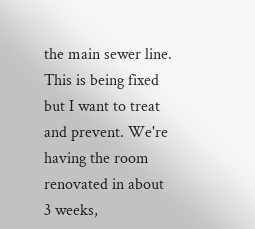the main sewer line. This is being fixed but I want to treat and prevent. We're having the room renovated in about 3 weeks,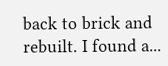back to brick and rebuilt. I found a...